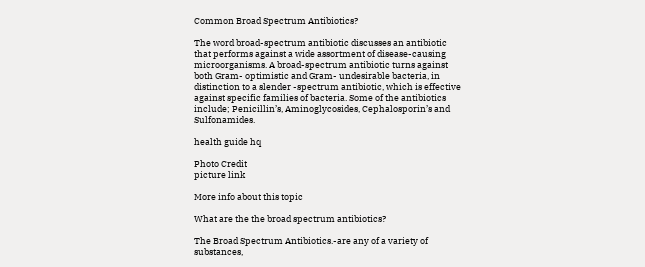Common Broad Spectrum Antibiotics?

The word broad-spectrum antibiotic discusses an antibiotic that performs against a wide assortment of disease-causing microorganisms. A broad-spectrum antibiotic turns against both Gram- optimistic and Gram- undesirable bacteria, in distinction to a slender -spectrum antibiotic, which is effective against specific families of bacteria. Some of the antibiotics include; Penicillin’s, Aminoglycosides, Cephalosporin’s and Sulfonamides.

health guide hq

Photo Credit
picture link

More info about this topic

What are the the broad spectrum antibiotics?

The Broad Spectrum Antibiotics.-are any of a variety of substances,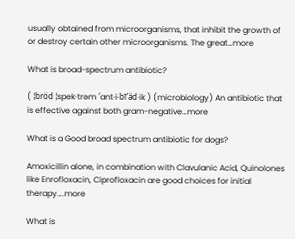usually obtained from microorganisms, that inhibit the growth of or destroy certain other microorganisms. The great…more

What is broad-spectrum antibiotic?

( ¦bröd ¦spek·trəm ′ant·i·bī′äd·ik ) (microbiology) An antibiotic that is effective against both gram-negative…more

What is a Good broad spectrum antibiotic for dogs?

Amoxicillin alone, in combination with Clavulanic Acid, Quinolones like Enrofloxacin, Ciprofloxacin are good choices for initial therapy….more

What is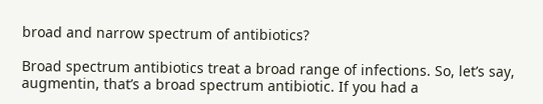broad and narrow spectrum of antibiotics?

Broad spectrum antibiotics treat a broad range of infections. So, let’s say, augmentin, that’s a broad spectrum antibiotic. If you had a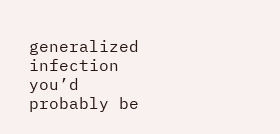generalized infection you’d probably be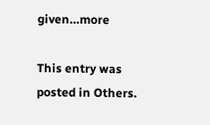given…more

This entry was posted in Others.